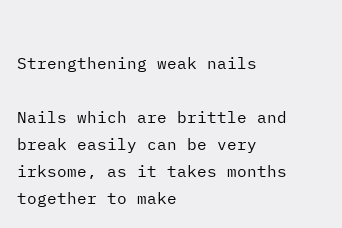Strengthening weak nails

Nails which are brittle and break easily can be very irksome, as it takes months together to make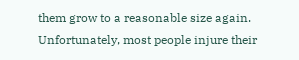them grow to a reasonable size again. Unfortunately, most people injure their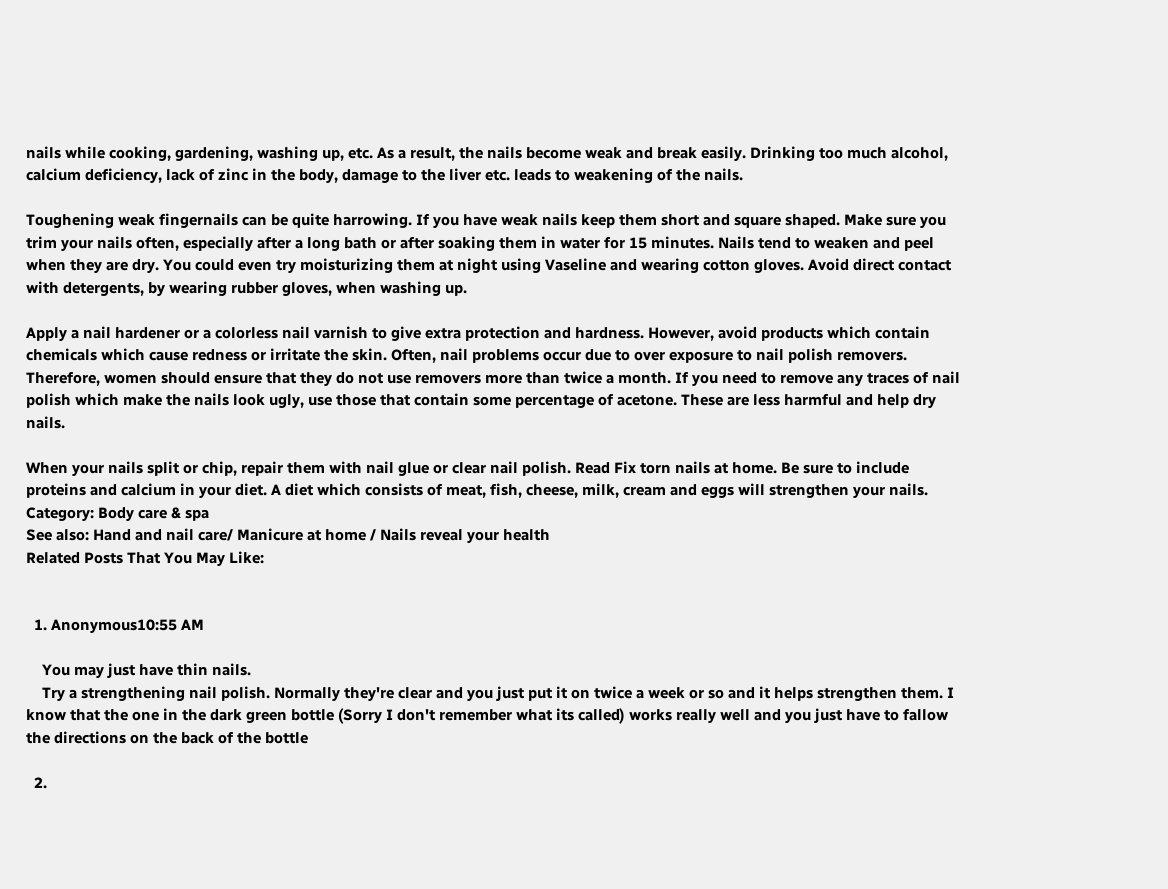nails while cooking, gardening, washing up, etc. As a result, the nails become weak and break easily. Drinking too much alcohol, calcium deficiency, lack of zinc in the body, damage to the liver etc. leads to weakening of the nails.

Toughening weak fingernails can be quite harrowing. If you have weak nails keep them short and square shaped. Make sure you trim your nails often, especially after a long bath or after soaking them in water for 15 minutes. Nails tend to weaken and peel when they are dry. You could even try moisturizing them at night using Vaseline and wearing cotton gloves. Avoid direct contact with detergents, by wearing rubber gloves, when washing up.

Apply a nail hardener or a colorless nail varnish to give extra protection and hardness. However, avoid products which contain chemicals which cause redness or irritate the skin. Often, nail problems occur due to over exposure to nail polish removers. Therefore, women should ensure that they do not use removers more than twice a month. If you need to remove any traces of nail polish which make the nails look ugly, use those that contain some percentage of acetone. These are less harmful and help dry nails.

When your nails split or chip, repair them with nail glue or clear nail polish. Read Fix torn nails at home. Be sure to include proteins and calcium in your diet. A diet which consists of meat, fish, cheese, milk, cream and eggs will strengthen your nails.
Category: Body care & spa
See also: Hand and nail care/ Manicure at home / Nails reveal your health
Related Posts That You May Like:


  1. Anonymous10:55 AM

    You may just have thin nails.
    Try a strengthening nail polish. Normally they're clear and you just put it on twice a week or so and it helps strengthen them. I know that the one in the dark green bottle (Sorry I don't remember what its called) works really well and you just have to fallow the directions on the back of the bottle

  2.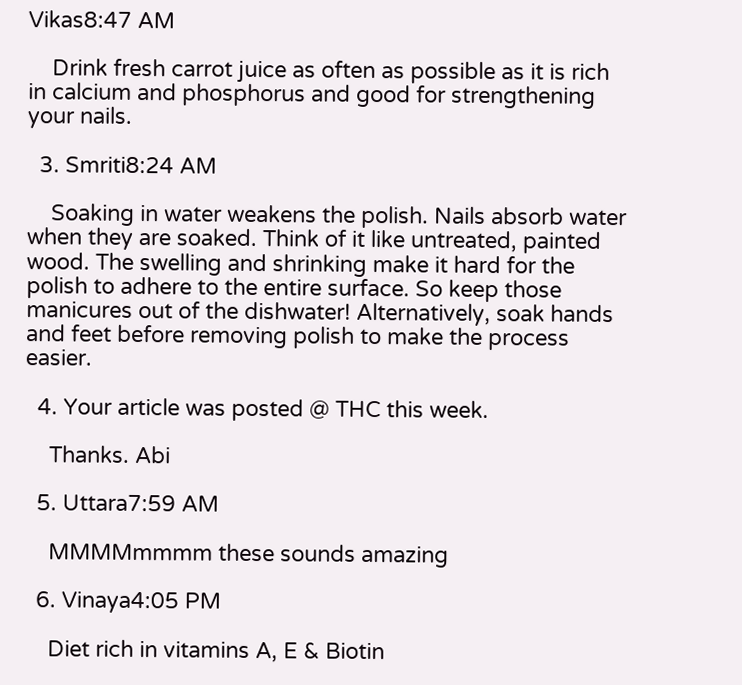Vikas8:47 AM

    Drink fresh carrot juice as often as possible as it is rich in calcium and phosphorus and good for strengthening your nails.

  3. Smriti8:24 AM

    Soaking in water weakens the polish. Nails absorb water when they are soaked. Think of it like untreated, painted wood. The swelling and shrinking make it hard for the polish to adhere to the entire surface. So keep those manicures out of the dishwater! Alternatively, soak hands and feet before removing polish to make the process easier.

  4. Your article was posted @ THC this week.

    Thanks. Abi

  5. Uttara7:59 AM

    MMMMmmmm these sounds amazing

  6. Vinaya4:05 PM

    Diet rich in vitamins A, E & Biotin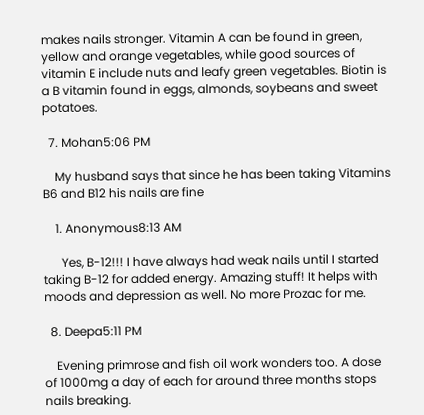makes nails stronger. Vitamin A can be found in green, yellow and orange vegetables, while good sources of vitamin E include nuts and leafy green vegetables. Biotin is a B vitamin found in eggs, almonds, soybeans and sweet potatoes.

  7. Mohan5:06 PM

    My husband says that since he has been taking Vitamins B6 and B12 his nails are fine

    1. Anonymous8:13 AM

      Yes, B-12!!! I have always had weak nails until I started taking B-12 for added energy. Amazing stuff! It helps with moods and depression as well. No more Prozac for me.

  8. Deepa5:11 PM

    Evening primrose and fish oil work wonders too. A dose of 1000mg a day of each for around three months stops nails breaking.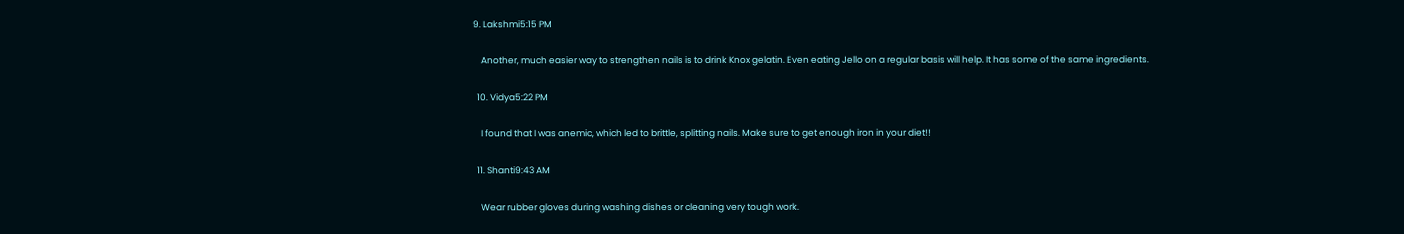9. Lakshmi5:15 PM

    Another, much easier way to strengthen nails is to drink Knox gelatin. Even eating Jello on a regular basis will help. It has some of the same ingredients.

  10. Vidya5:22 PM

    I found that I was anemic, which led to brittle, splitting nails. Make sure to get enough iron in your diet!!

  11. Shanti9:43 AM

    Wear rubber gloves during washing dishes or cleaning very tough work.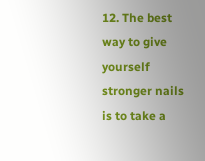12. The best way to give yourself stronger nails is to take a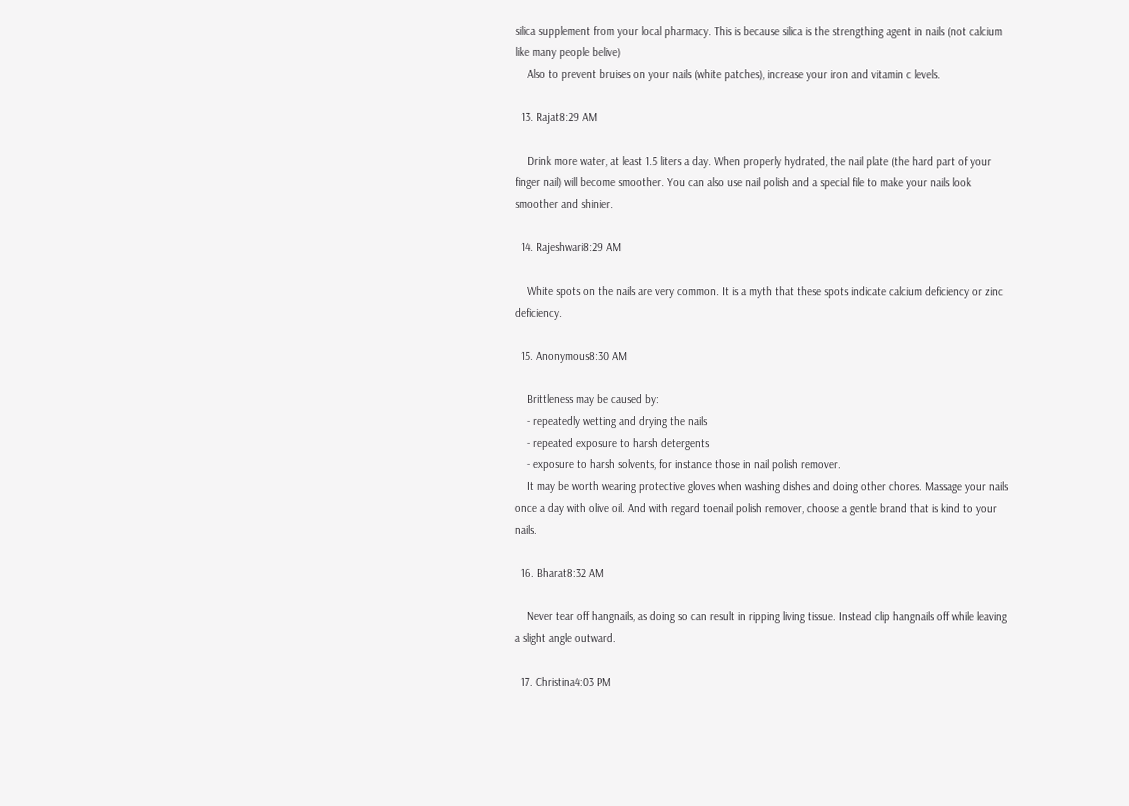silica supplement from your local pharmacy. This is because silica is the strengthing agent in nails (not calcium like many people belive)
    Also to prevent bruises on your nails (white patches), increase your iron and vitamin c levels.

  13. Rajat8:29 AM

    Drink more water, at least 1.5 liters a day. When properly hydrated, the nail plate (the hard part of your finger nail) will become smoother. You can also use nail polish and a special file to make your nails look smoother and shinier.

  14. Rajeshwari8:29 AM

    White spots on the nails are very common. It is a myth that these spots indicate calcium deficiency or zinc deficiency.

  15. Anonymous8:30 AM

    Brittleness may be caused by:
    - repeatedly wetting and drying the nails
    - repeated exposure to harsh detergents
    - exposure to harsh solvents, for instance those in nail polish remover.
    It may be worth wearing protective gloves when washing dishes and doing other chores. Massage your nails once a day with olive oil. And with regard toenail polish remover, choose a gentle brand that is kind to your nails.

  16. Bharat8:32 AM

    Never tear off hangnails, as doing so can result in ripping living tissue. Instead clip hangnails off while leaving a slight angle outward.

  17. Christina4:03 PM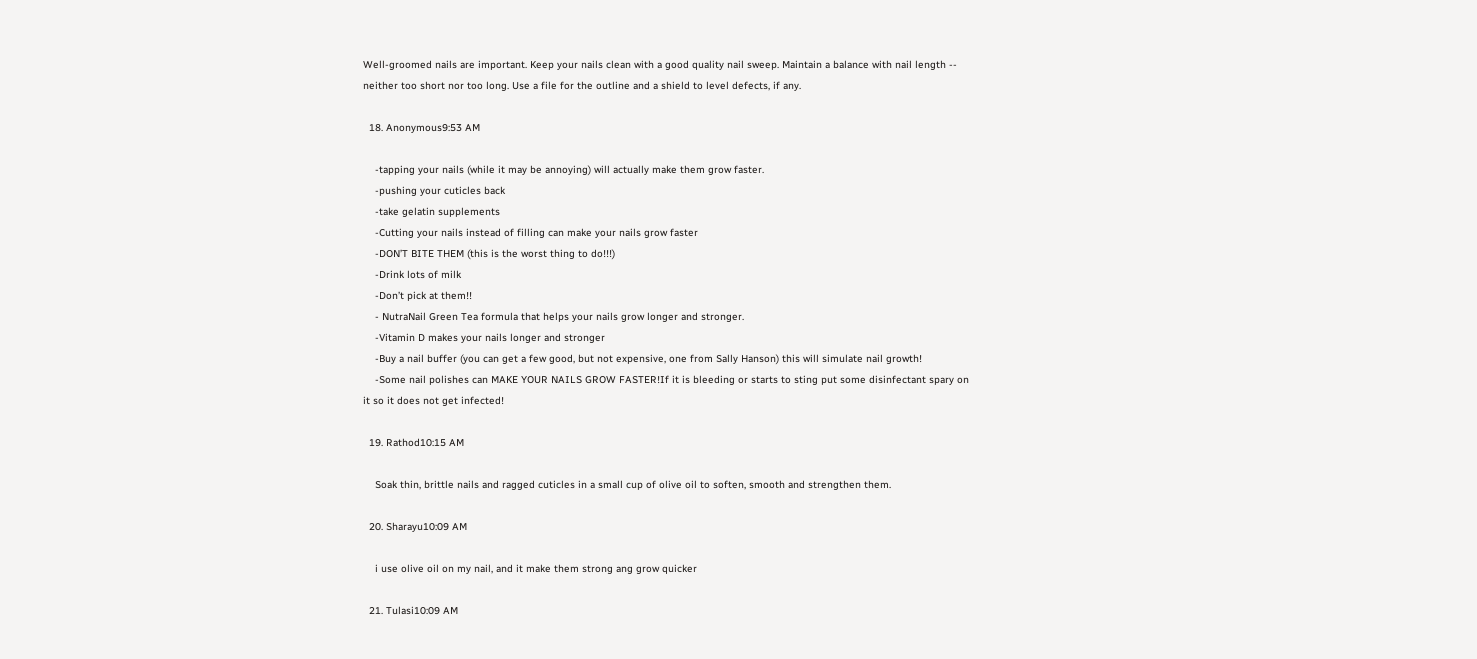Well-groomed nails are important. Keep your nails clean with a good quality nail sweep. Maintain a balance with nail length -- neither too short nor too long. Use a file for the outline and a shield to level defects, if any.

  18. Anonymous9:53 AM

    -tapping your nails (while it may be annoying) will actually make them grow faster.
    -pushing your cuticles back
    -take gelatin supplements
    -Cutting your nails instead of filling can make your nails grow faster
    -DON’T BITE THEM (this is the worst thing to do!!!)
    -Drink lots of milk
    -Don’t pick at them!!
    - NutraNail Green Tea formula that helps your nails grow longer and stronger.
    -Vitamin D makes your nails longer and stronger
    -Buy a nail buffer (you can get a few good, but not expensive, one from Sally Hanson) this will simulate nail growth!
    -Some nail polishes can MAKE YOUR NAILS GROW FASTER!If it is bleeding or starts to sting put some disinfectant spary on it so it does not get infected!

  19. Rathod10:15 AM

    Soak thin, brittle nails and ragged cuticles in a small cup of olive oil to soften, smooth and strengthen them.

  20. Sharayu10:09 AM

    i use olive oil on my nail, and it make them strong ang grow quicker

  21. Tulasi10:09 AM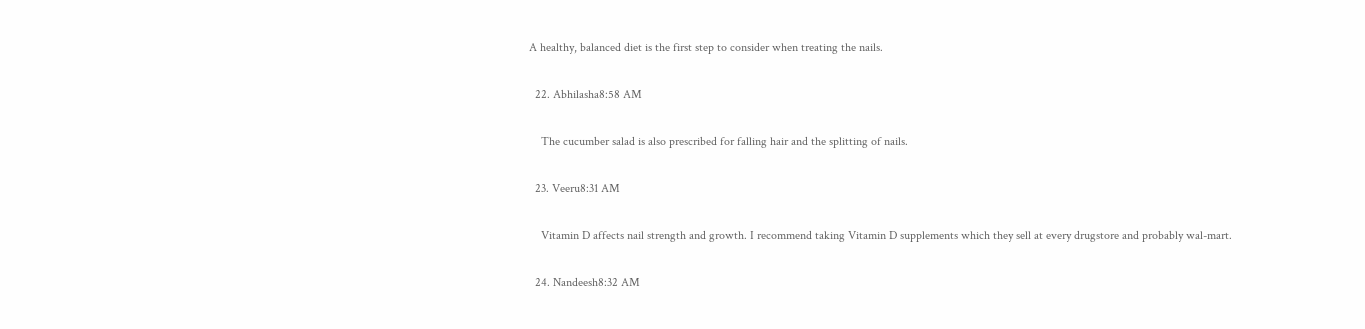A healthy, balanced diet is the first step to consider when treating the nails.

  22. Abhilasha8:58 AM

    The cucumber salad is also prescribed for falling hair and the splitting of nails.

  23. Veeru8:31 AM

    Vitamin D affects nail strength and growth. I recommend taking Vitamin D supplements which they sell at every drugstore and probably wal-mart.

  24. Nandeesh8:32 AM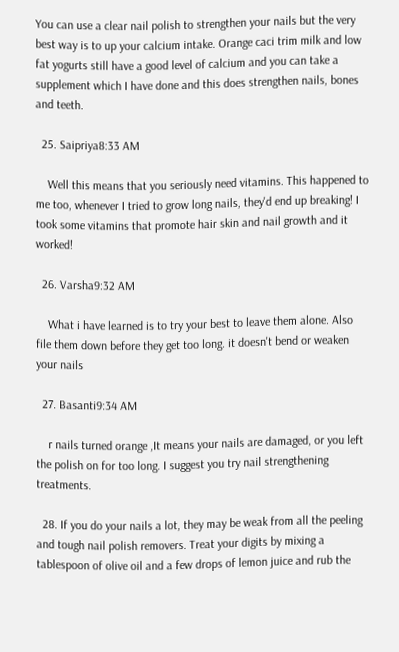You can use a clear nail polish to strengthen your nails but the very best way is to up your calcium intake. Orange caci trim milk and low fat yogurts still have a good level of calcium and you can take a supplement which I have done and this does strengthen nails, bones and teeth.

  25. Saipriya8:33 AM

    Well this means that you seriously need vitamins. This happened to me too, whenever I tried to grow long nails, they'd end up breaking! I took some vitamins that promote hair skin and nail growth and it worked!

  26. Varsha9:32 AM

    What i have learned is to try your best to leave them alone. Also file them down before they get too long. it doesn't bend or weaken your nails

  27. Basanti9:34 AM

    r nails turned orange ,It means your nails are damaged, or you left the polish on for too long. I suggest you try nail strengthening treatments.

  28. If you do your nails a lot, they may be weak from all the peeling and tough nail polish removers. Treat your digits by mixing a tablespoon of olive oil and a few drops of lemon juice and rub the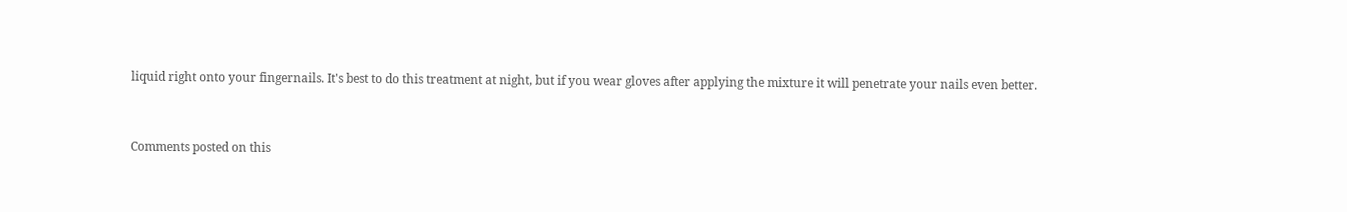liquid right onto your fingernails. It's best to do this treatment at night, but if you wear gloves after applying the mixture it will penetrate your nails even better.


Comments posted on this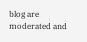blog are moderated and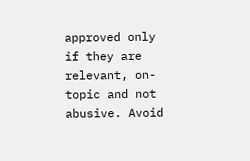approved only if they are relevant, on-topic and not abusive. Avoid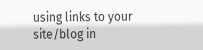using links to your site/blog in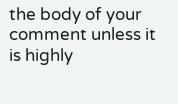the body of your comment unless it is highly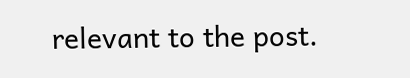relevant to the post.